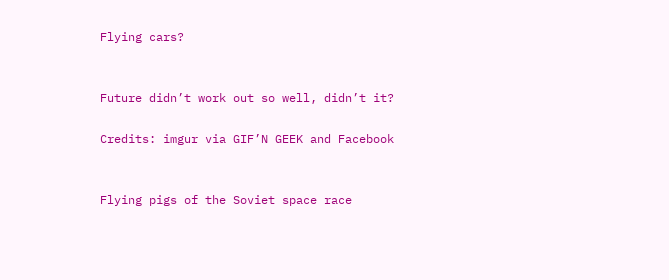Flying cars?


Future didn’t work out so well, didn’t it?

Credits: imgur via GIF’N GEEK and Facebook


Flying pigs of the Soviet space race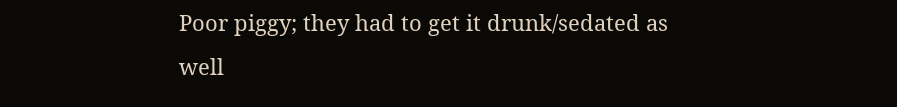Poor piggy; they had to get it drunk/sedated as well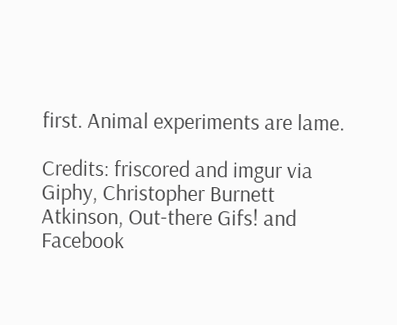first. Animal experiments are lame.

Credits: friscored and imgur via Giphy, Christopher Burnett Atkinson, Out-there Gifs! and Facebook